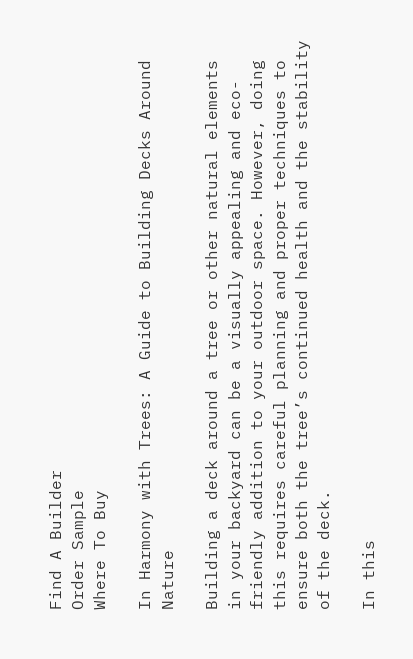Find A Builder
Order Sample
Where To Buy

In Harmony with Trees: A Guide to Building Decks Around Nature

Building a deck around a tree or other natural elements in your backyard can be a visually appealing and eco-friendly addition to your outdoor space. However, doing this requires careful planning and proper techniques to ensure both the tree’s continued health and the stability of the deck.

In this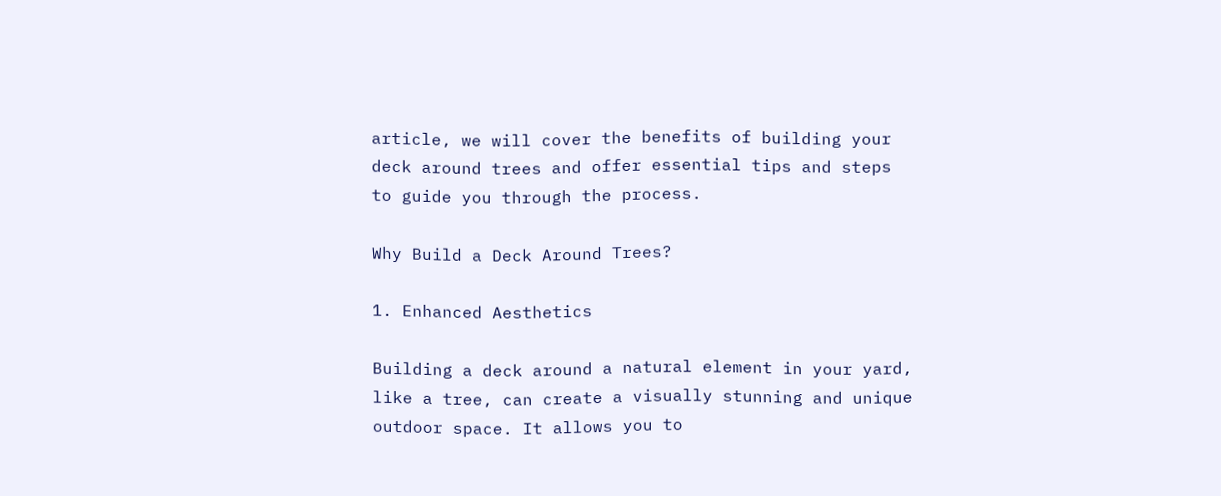article, we will cover the benefits of building your deck around trees and offer essential tips and steps to guide you through the process.

Why Build a Deck Around Trees?

1. Enhanced Aesthetics

Building a deck around a natural element in your yard, like a tree, can create a visually stunning and unique outdoor space. It allows you to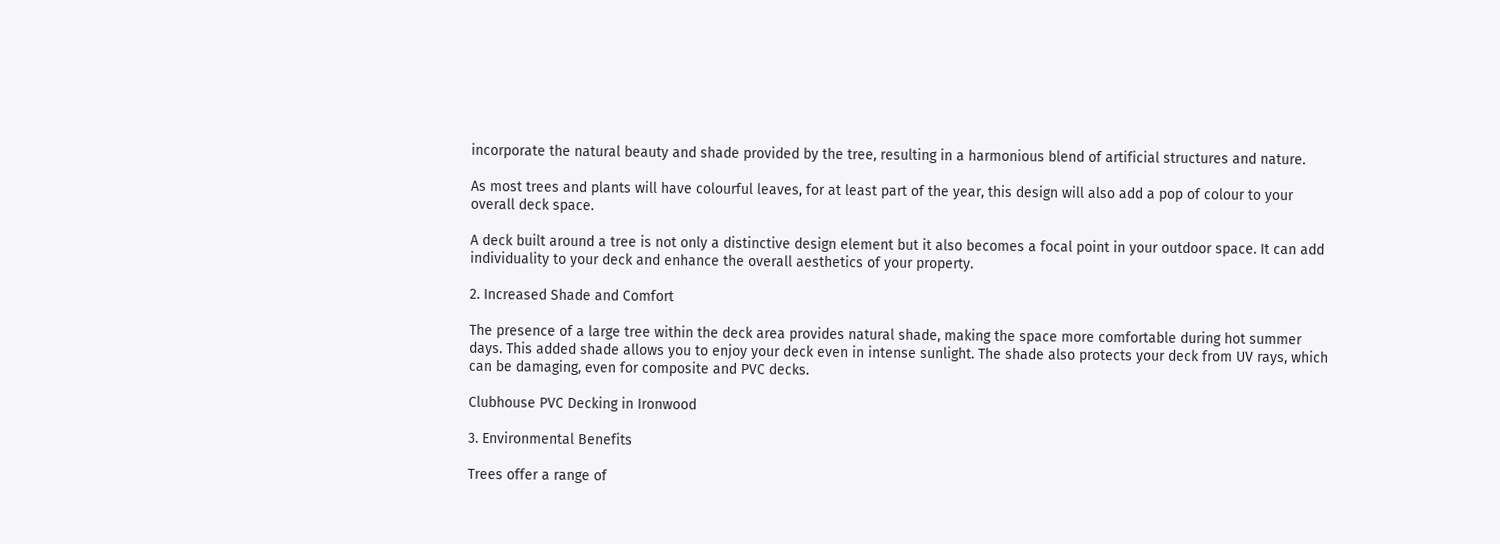incorporate the natural beauty and shade provided by the tree, resulting in a harmonious blend of artificial structures and nature.

As most trees and plants will have colourful leaves, for at least part of the year, this design will also add a pop of colour to your overall deck space.

A deck built around a tree is not only a distinctive design element but it also becomes a focal point in your outdoor space. It can add individuality to your deck and enhance the overall aesthetics of your property.

2. Increased Shade and Comfort

The presence of a large tree within the deck area provides natural shade, making the space more comfortable during hot summer days. This added shade allows you to enjoy your deck even in intense sunlight. The shade also protects your deck from UV rays, which can be damaging, even for composite and PVC decks.

Clubhouse PVC Decking in Ironwood

3. Environmental Benefits

Trees offer a range of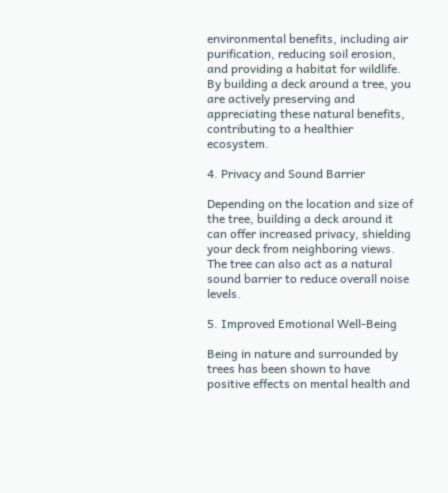environmental benefits, including air purification, reducing soil erosion, and providing a habitat for wildlife. By building a deck around a tree, you are actively preserving and appreciating these natural benefits, contributing to a healthier ecosystem.

4. Privacy and Sound Barrier

Depending on the location and size of the tree, building a deck around it can offer increased privacy, shielding your deck from neighboring views. The tree can also act as a natural sound barrier to reduce overall noise levels.

5. Improved Emotional Well-Being

Being in nature and surrounded by trees has been shown to have positive effects on mental health and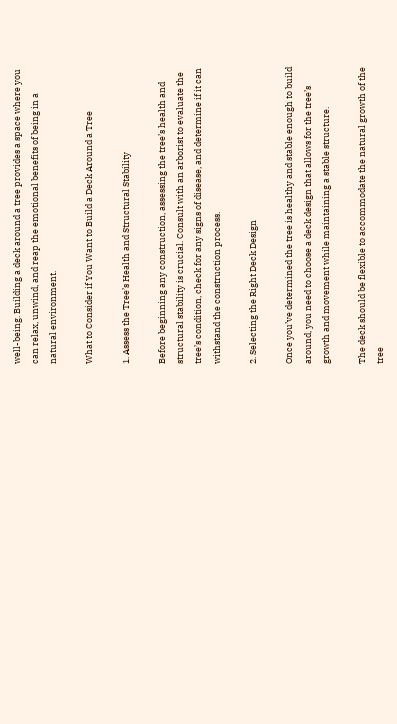well-being. Building a deck around a tree provides a space where you can relax, unwind, and reap the emotional benefits of being in a natural environment.

What to Consider if You Want to Build a Deck Around a Tree

1. Assess the Tree’s Health and Structural Stability

Before beginning any construction, assessing the tree’s health and structural stability is crucial. Consult with an arborist to evaluate the tree’s condition, check for any signs of disease, and determine if it can withstand the construction process.

2. Selecting the Right Deck Design

Once you’ve determined the tree is healthy and stable enough to build around, you need to choose a deck design that allows for the tree’s growth and movement while maintaining a stable structure.

The deck should be flexible to accommodate the natural growth of the tree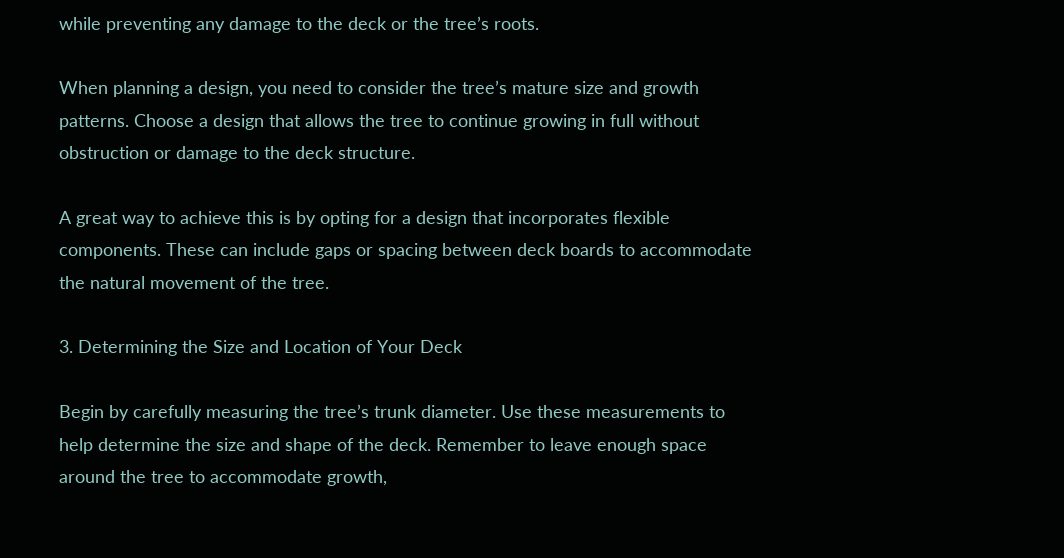while preventing any damage to the deck or the tree’s roots.

When planning a design, you need to consider the tree’s mature size and growth patterns. Choose a design that allows the tree to continue growing in full without obstruction or damage to the deck structure.

A great way to achieve this is by opting for a design that incorporates flexible components. These can include gaps or spacing between deck boards to accommodate the natural movement of the tree.

3. Determining the Size and Location of Your Deck

Begin by carefully measuring the tree’s trunk diameter. Use these measurements to help determine the size and shape of the deck. Remember to leave enough space around the tree to accommodate growth,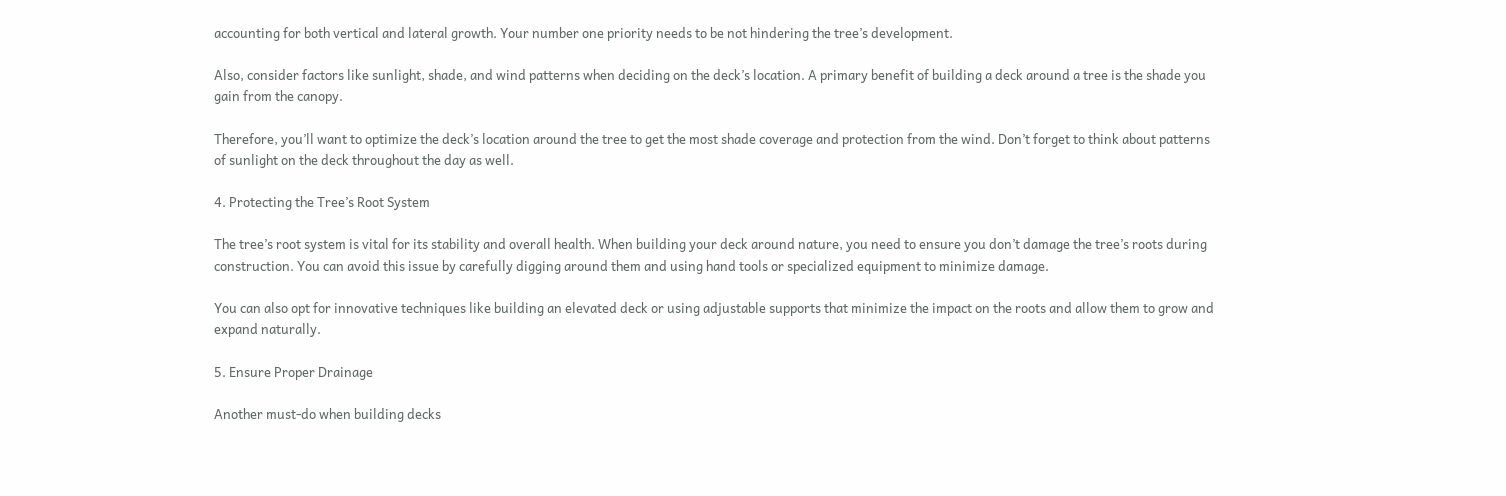accounting for both vertical and lateral growth. Your number one priority needs to be not hindering the tree’s development.

Also, consider factors like sunlight, shade, and wind patterns when deciding on the deck’s location. A primary benefit of building a deck around a tree is the shade you gain from the canopy.

Therefore, you’ll want to optimize the deck’s location around the tree to get the most shade coverage and protection from the wind. Don’t forget to think about patterns of sunlight on the deck throughout the day as well.

4. Protecting the Tree’s Root System

The tree’s root system is vital for its stability and overall health. When building your deck around nature, you need to ensure you don’t damage the tree’s roots during construction. You can avoid this issue by carefully digging around them and using hand tools or specialized equipment to minimize damage.

You can also opt for innovative techniques like building an elevated deck or using adjustable supports that minimize the impact on the roots and allow them to grow and expand naturally.

5. Ensure Proper Drainage

Another must-do when building decks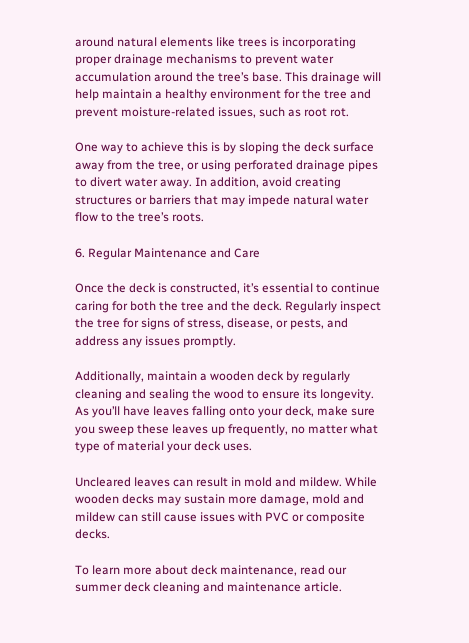around natural elements like trees is incorporating proper drainage mechanisms to prevent water accumulation around the tree’s base. This drainage will help maintain a healthy environment for the tree and prevent moisture-related issues, such as root rot.

One way to achieve this is by sloping the deck surface away from the tree, or using perforated drainage pipes to divert water away. In addition, avoid creating structures or barriers that may impede natural water flow to the tree’s roots.

6. Regular Maintenance and Care

Once the deck is constructed, it’s essential to continue caring for both the tree and the deck. Regularly inspect the tree for signs of stress, disease, or pests, and address any issues promptly.

Additionally, maintain a wooden deck by regularly cleaning and sealing the wood to ensure its longevity. As you’ll have leaves falling onto your deck, make sure you sweep these leaves up frequently, no matter what type of material your deck uses.

Uncleared leaves can result in mold and mildew. While wooden decks may sustain more damage, mold and mildew can still cause issues with PVC or composite decks.

To learn more about deck maintenance, read our summer deck cleaning and maintenance article.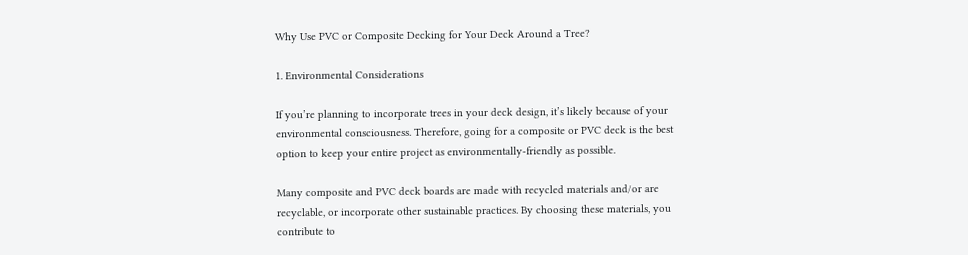Why Use PVC or Composite Decking for Your Deck Around a Tree?

1. Environmental Considerations

If you’re planning to incorporate trees in your deck design, it’s likely because of your environmental consciousness. Therefore, going for a composite or PVC deck is the best option to keep your entire project as environmentally-friendly as possible.

Many composite and PVC deck boards are made with recycled materials and/or are recyclable, or incorporate other sustainable practices. By choosing these materials, you contribute to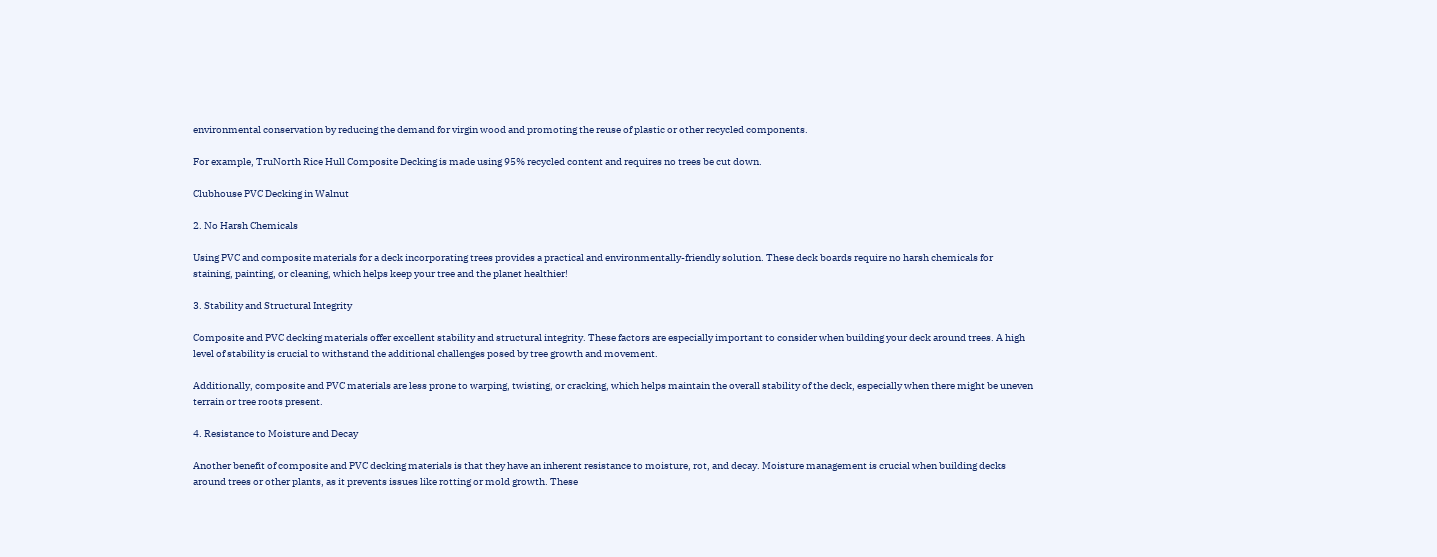environmental conservation by reducing the demand for virgin wood and promoting the reuse of plastic or other recycled components.

For example, TruNorth Rice Hull Composite Decking is made using 95% recycled content and requires no trees be cut down.

Clubhouse PVC Decking in Walnut

2. No Harsh Chemicals

Using PVC and composite materials for a deck incorporating trees provides a practical and environmentally-friendly solution. These deck boards require no harsh chemicals for staining, painting, or cleaning, which helps keep your tree and the planet healthier!

3. Stability and Structural Integrity

Composite and PVC decking materials offer excellent stability and structural integrity. These factors are especially important to consider when building your deck around trees. A high level of stability is crucial to withstand the additional challenges posed by tree growth and movement.

Additionally, composite and PVC materials are less prone to warping, twisting, or cracking, which helps maintain the overall stability of the deck, especially when there might be uneven terrain or tree roots present.

4. Resistance to Moisture and Decay

Another benefit of composite and PVC decking materials is that they have an inherent resistance to moisture, rot, and decay. Moisture management is crucial when building decks around trees or other plants, as it prevents issues like rotting or mold growth. These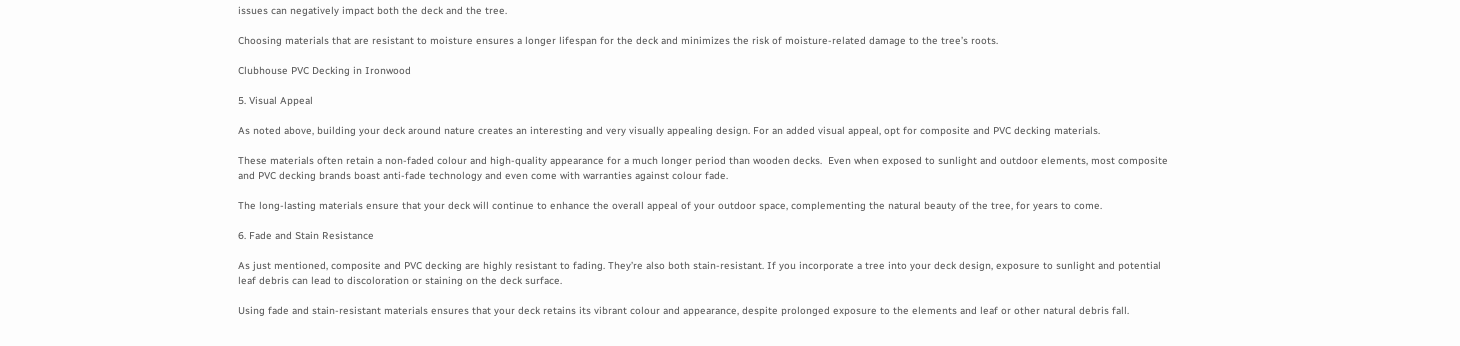issues can negatively impact both the deck and the tree.

Choosing materials that are resistant to moisture ensures a longer lifespan for the deck and minimizes the risk of moisture-related damage to the tree’s roots.

Clubhouse PVC Decking in Ironwood

5. Visual Appeal

As noted above, building your deck around nature creates an interesting and very visually appealing design. For an added visual appeal, opt for composite and PVC decking materials.

These materials often retain a non-faded colour and high-quality appearance for a much longer period than wooden decks.  Even when exposed to sunlight and outdoor elements, most composite and PVC decking brands boast anti-fade technology and even come with warranties against colour fade.

The long-lasting materials ensure that your deck will continue to enhance the overall appeal of your outdoor space, complementing the natural beauty of the tree, for years to come.

6. Fade and Stain Resistance

As just mentioned, composite and PVC decking are highly resistant to fading. They’re also both stain-resistant. If you incorporate a tree into your deck design, exposure to sunlight and potential leaf debris can lead to discoloration or staining on the deck surface.

Using fade and stain-resistant materials ensures that your deck retains its vibrant colour and appearance, despite prolonged exposure to the elements and leaf or other natural debris fall.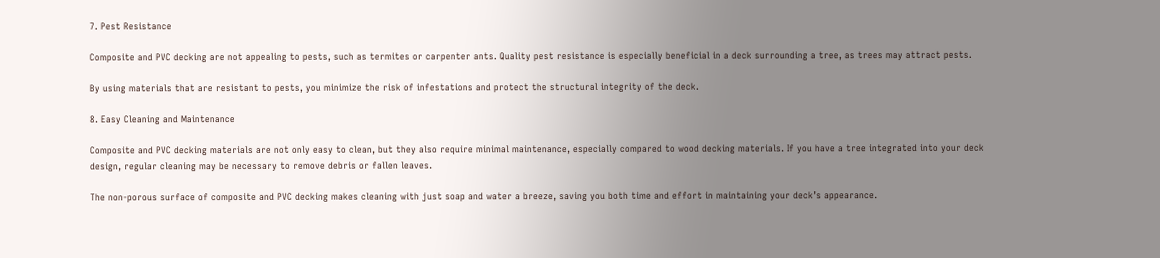7. Pest Resistance

Composite and PVC decking are not appealing to pests, such as termites or carpenter ants. Quality pest resistance is especially beneficial in a deck surrounding a tree, as trees may attract pests.

By using materials that are resistant to pests, you minimize the risk of infestations and protect the structural integrity of the deck.

8. Easy Cleaning and Maintenance

Composite and PVC decking materials are not only easy to clean, but they also require minimal maintenance, especially compared to wood decking materials. If you have a tree integrated into your deck design, regular cleaning may be necessary to remove debris or fallen leaves.

The non-porous surface of composite and PVC decking makes cleaning with just soap and water a breeze, saving you both time and effort in maintaining your deck’s appearance.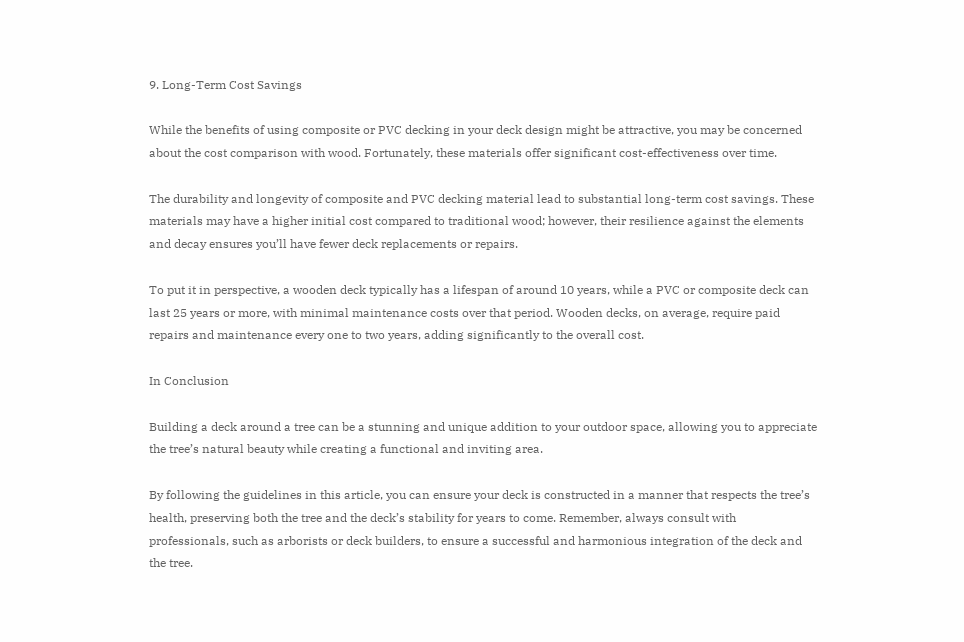9. Long-Term Cost Savings

While the benefits of using composite or PVC decking in your deck design might be attractive, you may be concerned about the cost comparison with wood. Fortunately, these materials offer significant cost-effectiveness over time.

The durability and longevity of composite and PVC decking material lead to substantial long-term cost savings. These materials may have a higher initial cost compared to traditional wood; however, their resilience against the elements and decay ensures you’ll have fewer deck replacements or repairs.

To put it in perspective, a wooden deck typically has a lifespan of around 10 years, while a PVC or composite deck can last 25 years or more, with minimal maintenance costs over that period. Wooden decks, on average, require paid repairs and maintenance every one to two years, adding significantly to the overall cost.

In Conclusion

Building a deck around a tree can be a stunning and unique addition to your outdoor space, allowing you to appreciate the tree’s natural beauty while creating a functional and inviting area.

By following the guidelines in this article, you can ensure your deck is constructed in a manner that respects the tree’s health, preserving both the tree and the deck’s stability for years to come. Remember, always consult with professionals, such as arborists or deck builders, to ensure a successful and harmonious integration of the deck and the tree.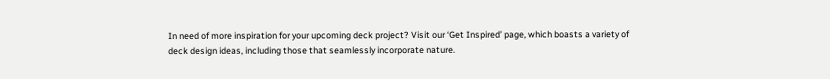In need of more inspiration for your upcoming deck project? Visit our ‘Get Inspired’ page, which boasts a variety of deck design ideas, including those that seamlessly incorporate nature.